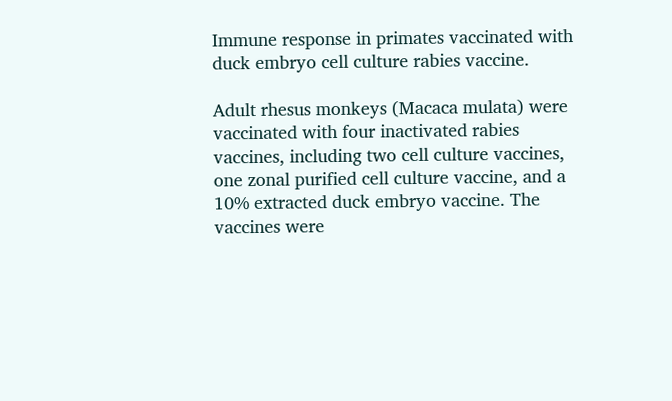Immune response in primates vaccinated with duck embryo cell culture rabies vaccine.

Adult rhesus monkeys (Macaca mulata) were vaccinated with four inactivated rabies vaccines, including two cell culture vaccines, one zonal purified cell culture vaccine, and a 10% extracted duck embryo vaccine. The vaccines were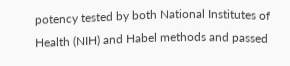potency tested by both National Institutes of Health (NIH) and Habel methods and passed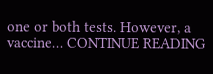one or both tests. However, a vaccine… CONTINUE READING